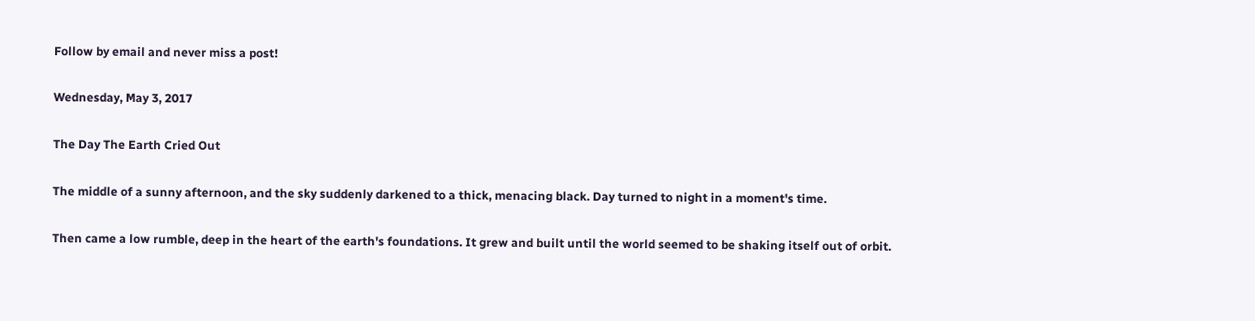Follow by email and never miss a post!

Wednesday, May 3, 2017

The Day The Earth Cried Out

The middle of a sunny afternoon, and the sky suddenly darkened to a thick, menacing black. Day turned to night in a moment's time.

Then came a low rumble, deep in the heart of the earth's foundations. It grew and built until the world seemed to be shaking itself out of orbit.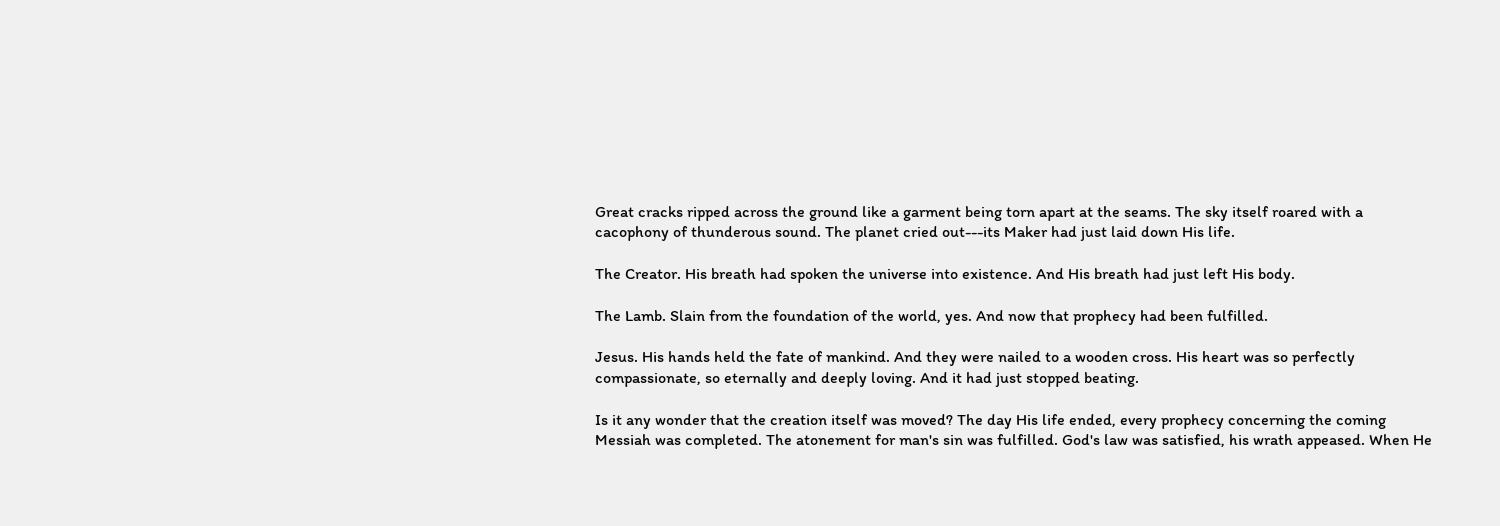Great cracks ripped across the ground like a garment being torn apart at the seams. The sky itself roared with a cacophony of thunderous sound. The planet cried out---its Maker had just laid down His life.

The Creator. His breath had spoken the universe into existence. And His breath had just left His body.

The Lamb. Slain from the foundation of the world, yes. And now that prophecy had been fulfilled.

Jesus. His hands held the fate of mankind. And they were nailed to a wooden cross. His heart was so perfectly compassionate, so eternally and deeply loving. And it had just stopped beating.

Is it any wonder that the creation itself was moved? The day His life ended, every prophecy concerning the coming Messiah was completed. The atonement for man's sin was fulfilled. God's law was satisfied, his wrath appeased. When He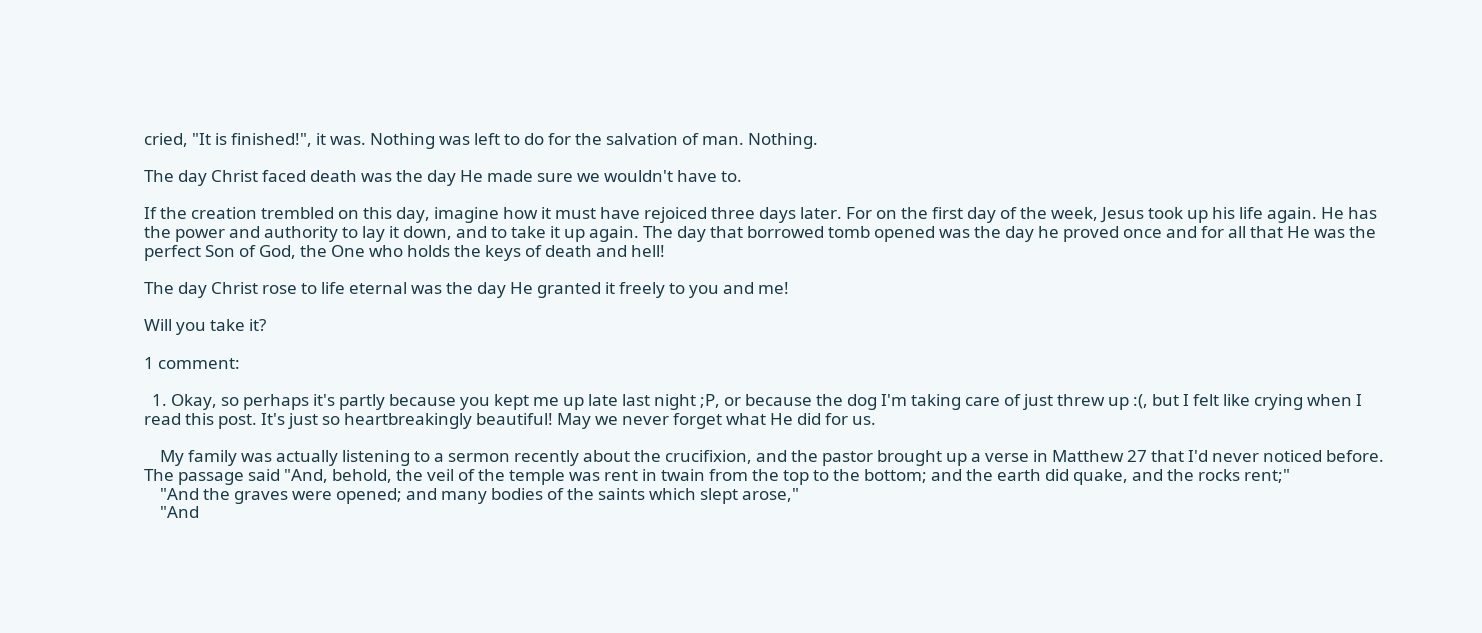cried, "It is finished!", it was. Nothing was left to do for the salvation of man. Nothing.

The day Christ faced death was the day He made sure we wouldn't have to.

If the creation trembled on this day, imagine how it must have rejoiced three days later. For on the first day of the week, Jesus took up his life again. He has the power and authority to lay it down, and to take it up again. The day that borrowed tomb opened was the day he proved once and for all that He was the perfect Son of God, the One who holds the keys of death and hell!

The day Christ rose to life eternal was the day He granted it freely to you and me!

Will you take it?

1 comment:

  1. Okay, so perhaps it's partly because you kept me up late last night ;P, or because the dog I'm taking care of just threw up :(, but I felt like crying when I read this post. It's just so heartbreakingly beautiful! May we never forget what He did for us.

    My family was actually listening to a sermon recently about the crucifixion, and the pastor brought up a verse in Matthew 27 that I'd never noticed before. The passage said "And, behold, the veil of the temple was rent in twain from the top to the bottom; and the earth did quake, and the rocks rent;"
    "And the graves were opened; and many bodies of the saints which slept arose,"
    "And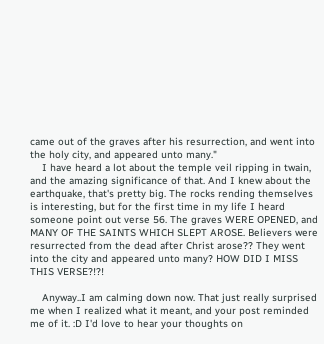came out of the graves after his resurrection, and went into the holy city, and appeared unto many."
    I have heard a lot about the temple veil ripping in twain, and the amazing significance of that. And I knew about the earthquake, that's pretty big. The rocks rending themselves is interesting, but for the first time in my life I heard someone point out verse 56. The graves WERE OPENED, and MANY OF THE SAINTS WHICH SLEPT AROSE. Believers were resurrected from the dead after Christ arose?? They went into the city and appeared unto many? HOW DID I MISS THIS VERSE?!?!

    Anyway..I am calming down now. That just really surprised me when I realized what it meant, and your post reminded me of it. :D I'd love to hear your thoughts on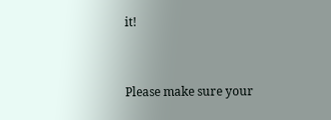it!


Please make sure your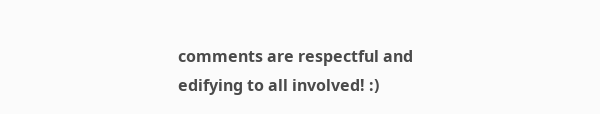comments are respectful and edifying to all involved! :)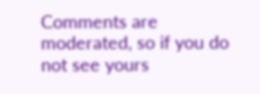Comments are moderated, so if you do not see yours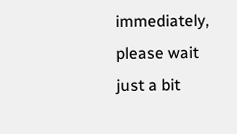immediately, please wait just a bit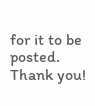for it to be posted. Thank you!